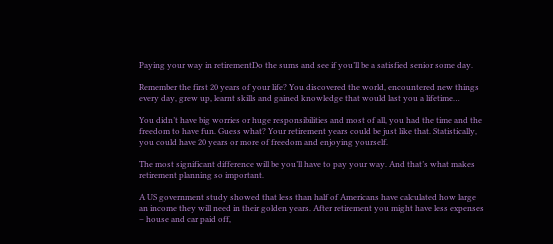Paying your way in retirementDo the sums and see if you’ll be a satisfied senior some day.

Remember the first 20 years of your life? You discovered the world, encountered new things every day, grew up, learnt skills and gained knowledge that would last you a lifetime…

You didn’t have big worries or huge responsibilities and most of all, you had the time and the freedom to have fun. Guess what? Your retirement years could be just like that. Statistically, you could have 20 years or more of freedom and enjoying yourself.

The most significant difference will be you’ll have to pay your way. And that’s what makes retirement planning so important.

A US government study showed that less than half of Americans have calculated how large an income they will need in their golden years. After retirement you might have less expenses – house and car paid off,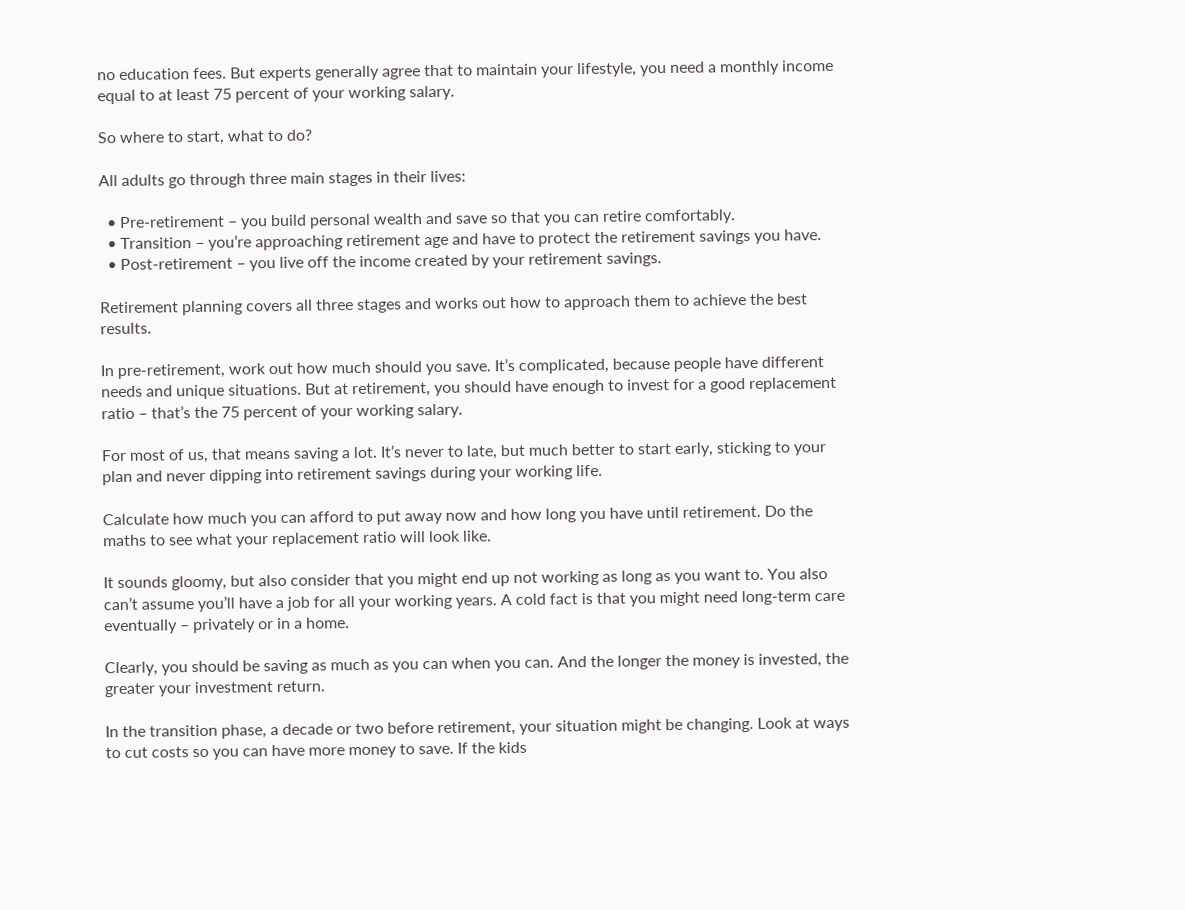no education fees. But experts generally agree that to maintain your lifestyle, you need a monthly income equal to at least 75 percent of your working salary.

So where to start, what to do?

All adults go through three main stages in their lives:

  • Pre-retirement – you build personal wealth and save so that you can retire comfortably.
  • Transition – you’re approaching retirement age and have to protect the retirement savings you have.
  • Post-retirement – you live off the income created by your retirement savings.

Retirement planning covers all three stages and works out how to approach them to achieve the best results.

In pre-retirement, work out how much should you save. It’s complicated, because people have different needs and unique situations. But at retirement, you should have enough to invest for a good replacement ratio – that’s the 75 percent of your working salary.

For most of us, that means saving a lot. It’s never to late, but much better to start early, sticking to your plan and never dipping into retirement savings during your working life.

Calculate how much you can afford to put away now and how long you have until retirement. Do the maths to see what your replacement ratio will look like.

It sounds gloomy, but also consider that you might end up not working as long as you want to. You also can’t assume you’ll have a job for all your working years. A cold fact is that you might need long-term care eventually – privately or in a home.

Clearly, you should be saving as much as you can when you can. And the longer the money is invested, the greater your investment return.

In the transition phase, a decade or two before retirement, your situation might be changing. Look at ways to cut costs so you can have more money to save. If the kids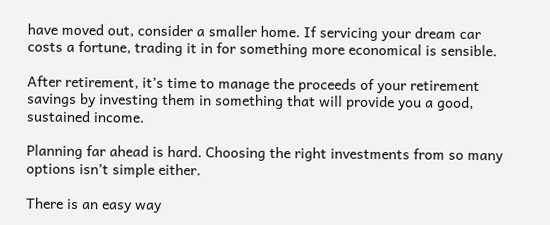have moved out, consider a smaller home. If servicing your dream car costs a fortune, trading it in for something more economical is sensible.

After retirement, it’s time to manage the proceeds of your retirement savings by investing them in something that will provide you a good, sustained income.

Planning far ahead is hard. Choosing the right investments from so many options isn’t simple either.

There is an easy way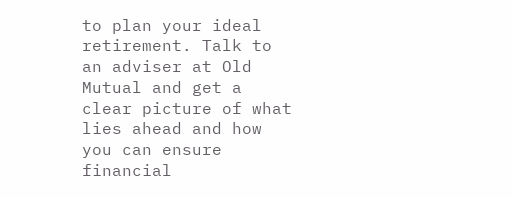to plan your ideal retirement. Talk to an adviser at Old Mutual and get a clear picture of what lies ahead and how you can ensure financial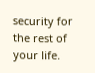security for the rest of your life.